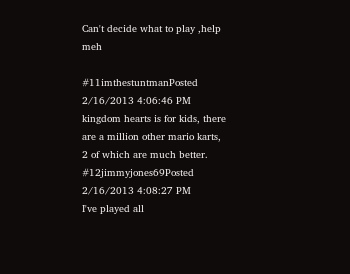Can't decide what to play ,help meh

#11imthestuntmanPosted 2/16/2013 4:06:46 PM
kingdom hearts is for kids, there are a million other mario karts, 2 of which are much better.
#12jimmyjones69Posted 2/16/2013 4:08:27 PM
I've played all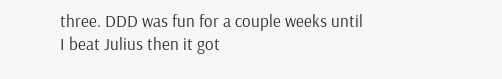three. DDD was fun for a couple weeks until I beat Julius then it got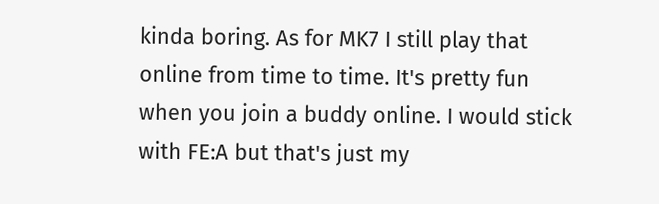kinda boring. As for MK7 I still play that online from time to time. It's pretty fun when you join a buddy online. I would stick with FE:A but that's just my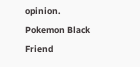opinion.
Pokemon Black Friend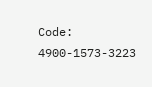Code: 4900-1573-3223